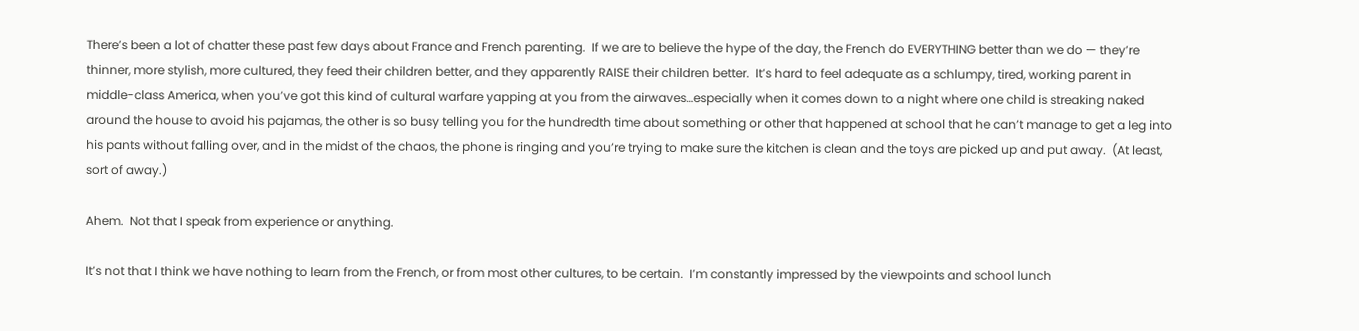There’s been a lot of chatter these past few days about France and French parenting.  If we are to believe the hype of the day, the French do EVERYTHING better than we do — they’re thinner, more stylish, more cultured, they feed their children better, and they apparently RAISE their children better.  It’s hard to feel adequate as a schlumpy, tired, working parent in middle-class America, when you’ve got this kind of cultural warfare yapping at you from the airwaves…especially when it comes down to a night where one child is streaking naked around the house to avoid his pajamas, the other is so busy telling you for the hundredth time about something or other that happened at school that he can’t manage to get a leg into his pants without falling over, and in the midst of the chaos, the phone is ringing and you’re trying to make sure the kitchen is clean and the toys are picked up and put away.  (At least, sort of away.)

Ahem.  Not that I speak from experience or anything.

It’s not that I think we have nothing to learn from the French, or from most other cultures, to be certain.  I’m constantly impressed by the viewpoints and school lunch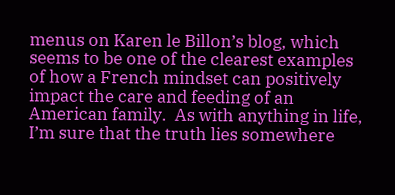menus on Karen le Billon’s blog, which seems to be one of the clearest examples of how a French mindset can positively impact the care and feeding of an American family.  As with anything in life, I’m sure that the truth lies somewhere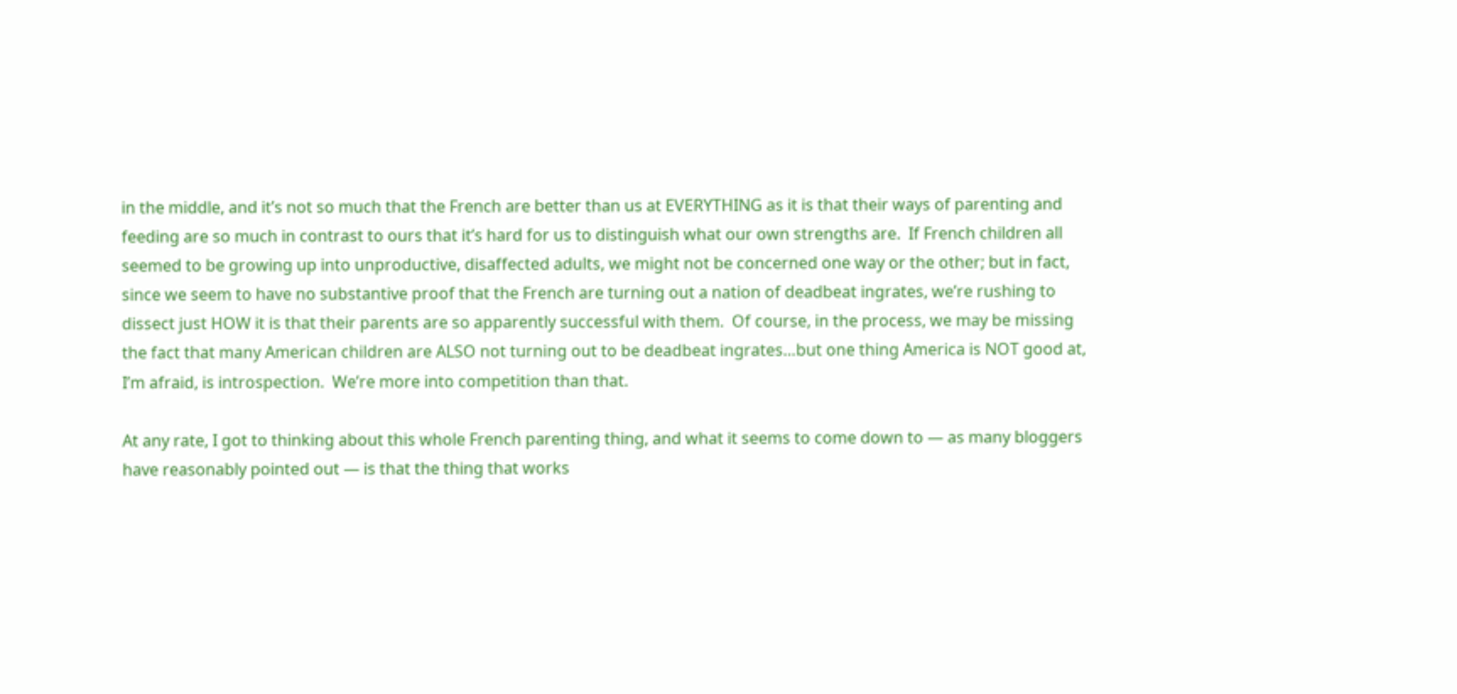in the middle, and it’s not so much that the French are better than us at EVERYTHING as it is that their ways of parenting and feeding are so much in contrast to ours that it’s hard for us to distinguish what our own strengths are.  If French children all seemed to be growing up into unproductive, disaffected adults, we might not be concerned one way or the other; but in fact, since we seem to have no substantive proof that the French are turning out a nation of deadbeat ingrates, we’re rushing to dissect just HOW it is that their parents are so apparently successful with them.  Of course, in the process, we may be missing the fact that many American children are ALSO not turning out to be deadbeat ingrates…but one thing America is NOT good at, I’m afraid, is introspection.  We’re more into competition than that.

At any rate, I got to thinking about this whole French parenting thing, and what it seems to come down to — as many bloggers have reasonably pointed out — is that the thing that works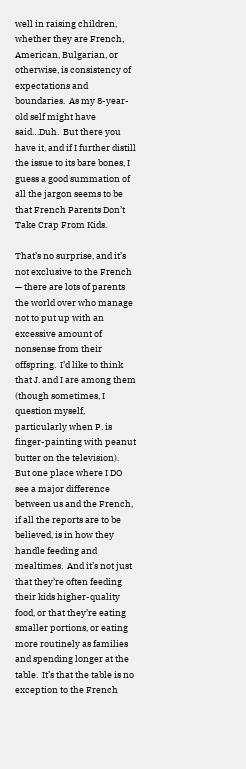well in raising children, whether they are French, American, Bulgarian, or otherwise, is consistency of expectations and boundaries.  As my 8-year-old self might have said…Duh.  But there you have it, and if I further distill the issue to its bare bones, I guess a good summation of all the jargon seems to be that French Parents Don’t Take Crap From Kids.

That’s no surprise, and it’s not exclusive to the French — there are lots of parents the world over who manage not to put up with an excessive amount of nonsense from their offspring.  I’d like to think that J. and I are among them (though sometimes, I question myself, particularly when P. is finger-painting with peanut butter on the television).  But one place where I DO see a major difference between us and the French, if all the reports are to be believed, is in how they handle feeding and mealtimes.  And it’s not just that they’re often feeding their kids higher-quality food, or that they’re eating smaller portions, or eating more routinely as families and spending longer at the table.  It’s that the table is no exception to the French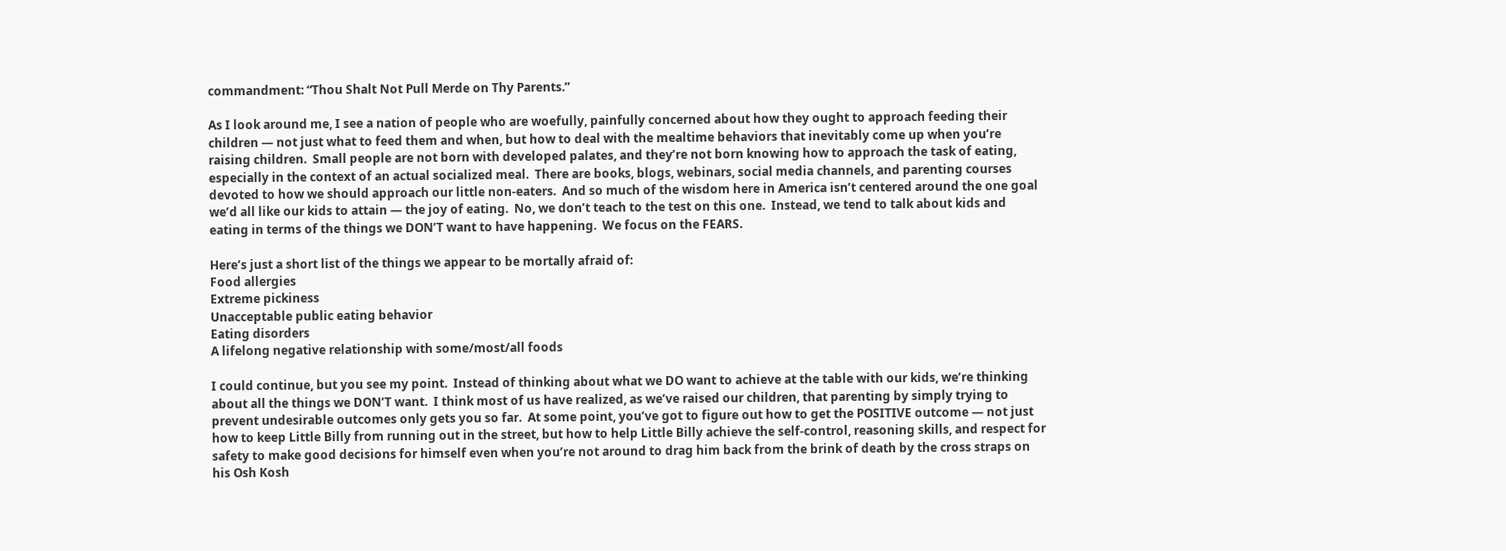commandment: “Thou Shalt Not Pull Merde on Thy Parents.”

As I look around me, I see a nation of people who are woefully, painfully concerned about how they ought to approach feeding their children — not just what to feed them and when, but how to deal with the mealtime behaviors that inevitably come up when you’re raising children.  Small people are not born with developed palates, and they’re not born knowing how to approach the task of eating, especially in the context of an actual socialized meal.  There are books, blogs, webinars, social media channels, and parenting courses devoted to how we should approach our little non-eaters.  And so much of the wisdom here in America isn’t centered around the one goal we’d all like our kids to attain — the joy of eating.  No, we don’t teach to the test on this one.  Instead, we tend to talk about kids and eating in terms of the things we DON’T want to have happening.  We focus on the FEARS.

Here’s just a short list of the things we appear to be mortally afraid of:
Food allergies
Extreme pickiness
Unacceptable public eating behavior
Eating disorders
A lifelong negative relationship with some/most/all foods

I could continue, but you see my point.  Instead of thinking about what we DO want to achieve at the table with our kids, we’re thinking about all the things we DON’T want.  I think most of us have realized, as we’ve raised our children, that parenting by simply trying to prevent undesirable outcomes only gets you so far.  At some point, you’ve got to figure out how to get the POSITIVE outcome — not just how to keep Little Billy from running out in the street, but how to help Little Billy achieve the self-control, reasoning skills, and respect for safety to make good decisions for himself even when you’re not around to drag him back from the brink of death by the cross straps on his Osh Kosh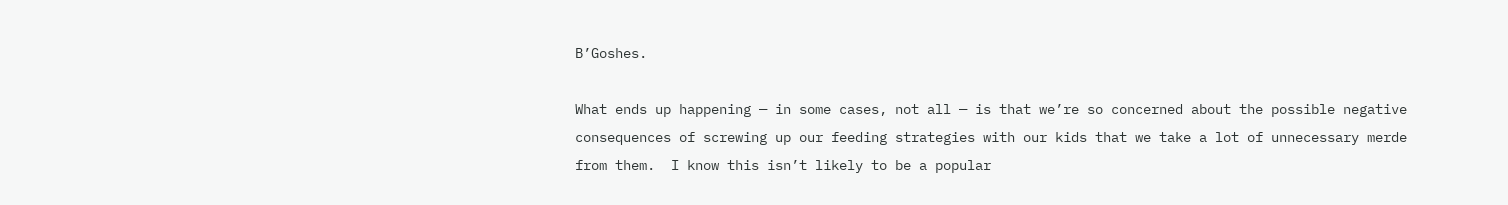B’Goshes.

What ends up happening — in some cases, not all — is that we’re so concerned about the possible negative consequences of screwing up our feeding strategies with our kids that we take a lot of unnecessary merde from them.  I know this isn’t likely to be a popular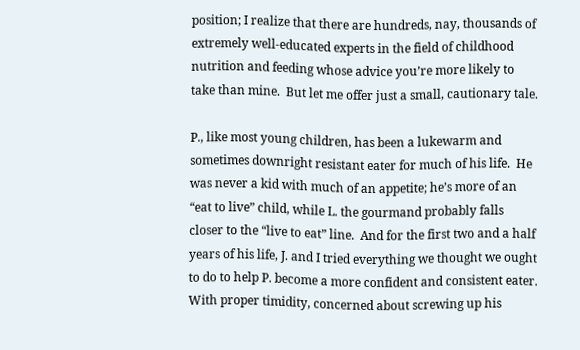position; I realize that there are hundreds, nay, thousands of extremely well-educated experts in the field of childhood nutrition and feeding whose advice you’re more likely to take than mine.  But let me offer just a small, cautionary tale.

P., like most young children, has been a lukewarm and sometimes downright resistant eater for much of his life.  He was never a kid with much of an appetite; he’s more of an “eat to live” child, while L. the gourmand probably falls closer to the “live to eat” line.  And for the first two and a half years of his life, J. and I tried everything we thought we ought to do to help P. become a more confident and consistent eater.  With proper timidity, concerned about screwing up his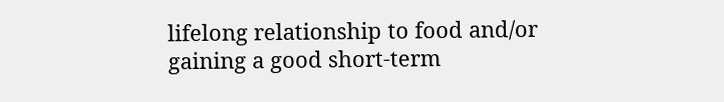lifelong relationship to food and/or gaining a good short-term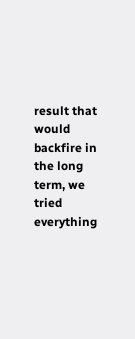result that would backfire in the long term, we tried everything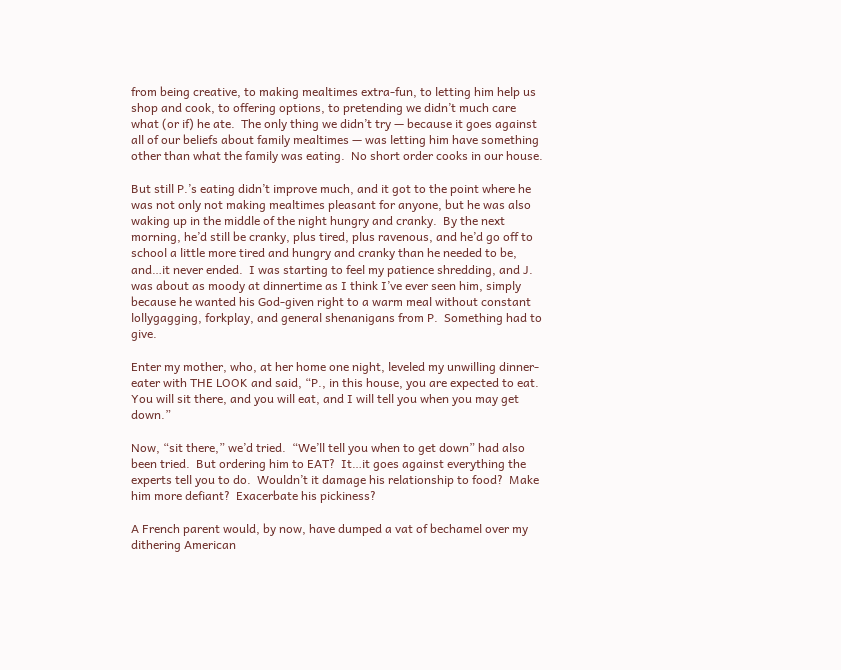from being creative, to making mealtimes extra-fun, to letting him help us shop and cook, to offering options, to pretending we didn’t much care what (or if) he ate.  The only thing we didn’t try — because it goes against all of our beliefs about family mealtimes — was letting him have something other than what the family was eating.  No short order cooks in our house.

But still P.’s eating didn’t improve much, and it got to the point where he was not only not making mealtimes pleasant for anyone, but he was also waking up in the middle of the night hungry and cranky.  By the next morning, he’d still be cranky, plus tired, plus ravenous, and he’d go off to school a little more tired and hungry and cranky than he needed to be, and…it never ended.  I was starting to feel my patience shredding, and J. was about as moody at dinnertime as I think I’ve ever seen him, simply because he wanted his God-given right to a warm meal without constant lollygagging, forkplay, and general shenanigans from P.  Something had to give.

Enter my mother, who, at her home one night, leveled my unwilling dinner-eater with THE LOOK and said, “P., in this house, you are expected to eat.  You will sit there, and you will eat, and I will tell you when you may get down.”

Now, “sit there,” we’d tried.  “We’ll tell you when to get down” had also been tried.  But ordering him to EAT?  It…it goes against everything the experts tell you to do.  Wouldn’t it damage his relationship to food?  Make him more defiant?  Exacerbate his pickiness?

A French parent would, by now, have dumped a vat of bechamel over my dithering American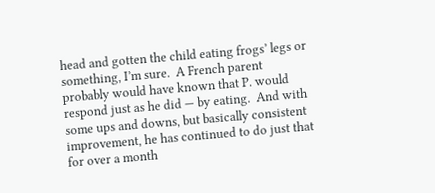head and gotten the child eating frogs’ legs or something, I’m sure.  A French parent probably would have known that P. would respond just as he did — by eating.  And with some ups and downs, but basically consistent improvement, he has continued to do just that for over a month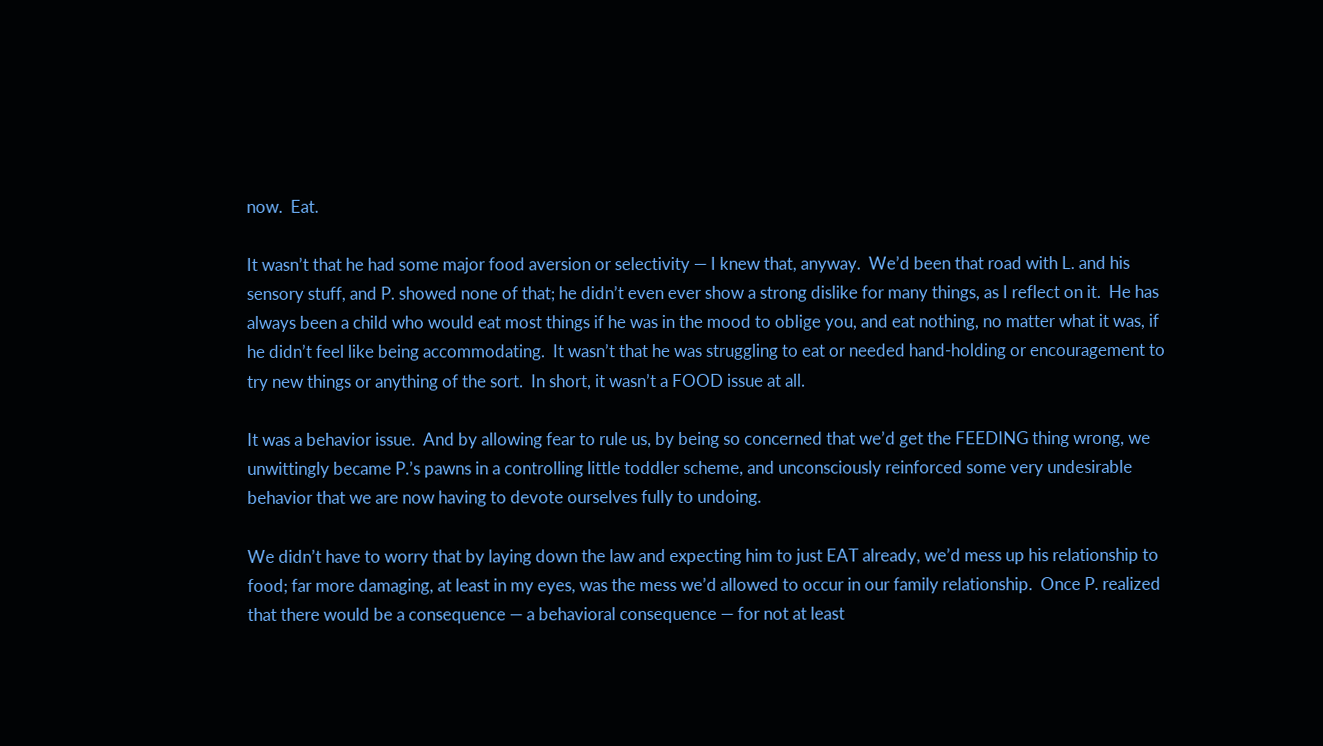now.  Eat.

It wasn’t that he had some major food aversion or selectivity — I knew that, anyway.  We’d been that road with L. and his sensory stuff, and P. showed none of that; he didn’t even ever show a strong dislike for many things, as I reflect on it.  He has always been a child who would eat most things if he was in the mood to oblige you, and eat nothing, no matter what it was, if he didn’t feel like being accommodating.  It wasn’t that he was struggling to eat or needed hand-holding or encouragement to try new things or anything of the sort.  In short, it wasn’t a FOOD issue at all.

It was a behavior issue.  And by allowing fear to rule us, by being so concerned that we’d get the FEEDING thing wrong, we unwittingly became P.’s pawns in a controlling little toddler scheme, and unconsciously reinforced some very undesirable behavior that we are now having to devote ourselves fully to undoing.

We didn’t have to worry that by laying down the law and expecting him to just EAT already, we’d mess up his relationship to food; far more damaging, at least in my eyes, was the mess we’d allowed to occur in our family relationship.  Once P. realized that there would be a consequence — a behavioral consequence — for not at least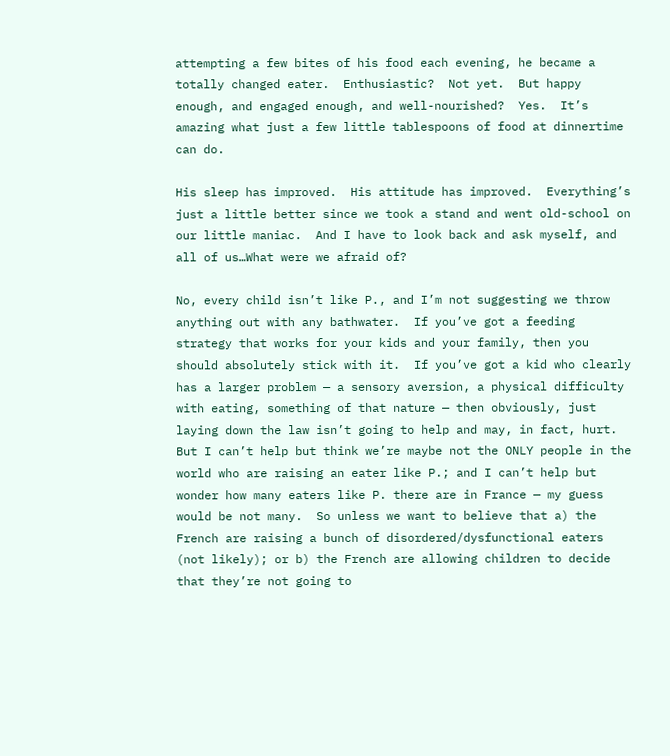attempting a few bites of his food each evening, he became a totally changed eater.  Enthusiastic?  Not yet.  But happy enough, and engaged enough, and well-nourished?  Yes.  It’s amazing what just a few little tablespoons of food at dinnertime can do.

His sleep has improved.  His attitude has improved.  Everything’s just a little better since we took a stand and went old-school on our little maniac.  And I have to look back and ask myself, and all of us…What were we afraid of?

No, every child isn’t like P., and I’m not suggesting we throw anything out with any bathwater.  If you’ve got a feeding strategy that works for your kids and your family, then you should absolutely stick with it.  If you’ve got a kid who clearly has a larger problem — a sensory aversion, a physical difficulty with eating, something of that nature — then obviously, just laying down the law isn’t going to help and may, in fact, hurt.  But I can’t help but think we’re maybe not the ONLY people in the world who are raising an eater like P.; and I can’t help but wonder how many eaters like P. there are in France — my guess would be not many.  So unless we want to believe that a) the French are raising a bunch of disordered/dysfunctional eaters (not likely); or b) the French are allowing children to decide that they’re not going to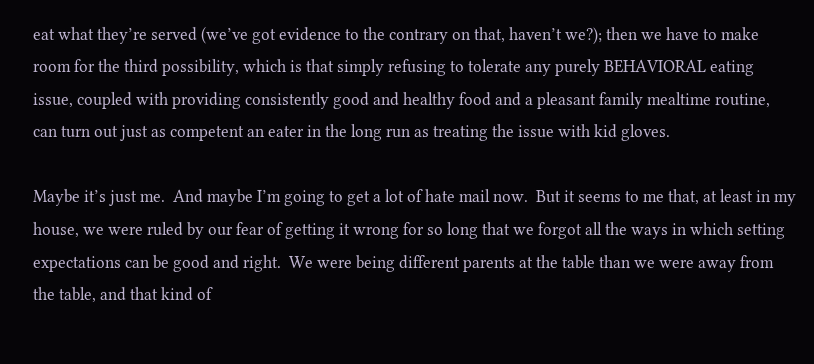eat what they’re served (we’ve got evidence to the contrary on that, haven’t we?); then we have to make room for the third possibility, which is that simply refusing to tolerate any purely BEHAVIORAL eating issue, coupled with providing consistently good and healthy food and a pleasant family mealtime routine, can turn out just as competent an eater in the long run as treating the issue with kid gloves.

Maybe it’s just me.  And maybe I’m going to get a lot of hate mail now.  But it seems to me that, at least in my house, we were ruled by our fear of getting it wrong for so long that we forgot all the ways in which setting expectations can be good and right.  We were being different parents at the table than we were away from the table, and that kind of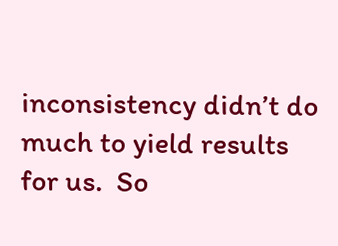inconsistency didn’t do much to yield results for us.  So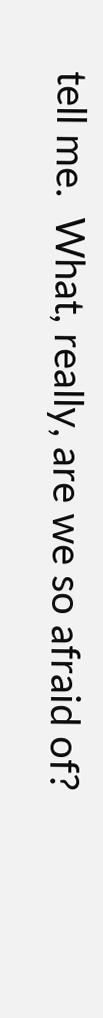tell me.  What, really, are we so afraid of?